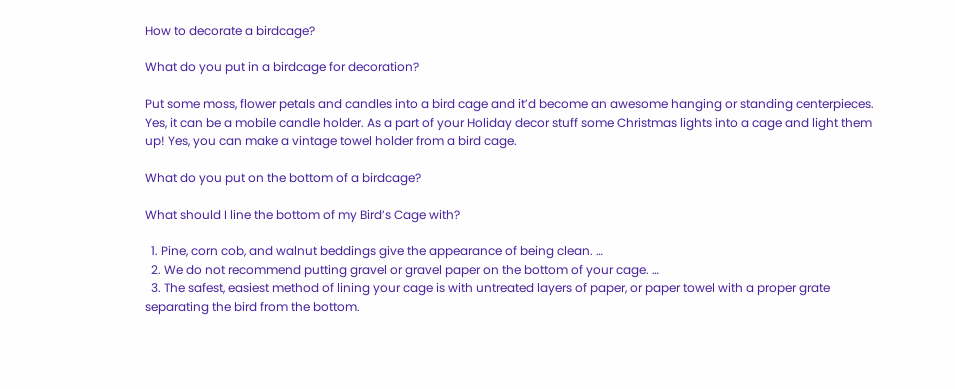How to decorate a birdcage?

What do you put in a birdcage for decoration?

Put some moss, flower petals and candles into a bird cage and it’d become an awesome hanging or standing centerpieces. Yes, it can be a mobile candle holder. As a part of your Holiday decor stuff some Christmas lights into a cage and light them up! Yes, you can make a vintage towel holder from a bird cage.

What do you put on the bottom of a birdcage?

What should I line the bottom of my Bird’s Cage with?

  1. Pine, corn cob, and walnut beddings give the appearance of being clean. …
  2. We do not recommend putting gravel or gravel paper on the bottom of your cage. …
  3. The safest, easiest method of lining your cage is with untreated layers of paper, or paper towel with a proper grate separating the bird from the bottom.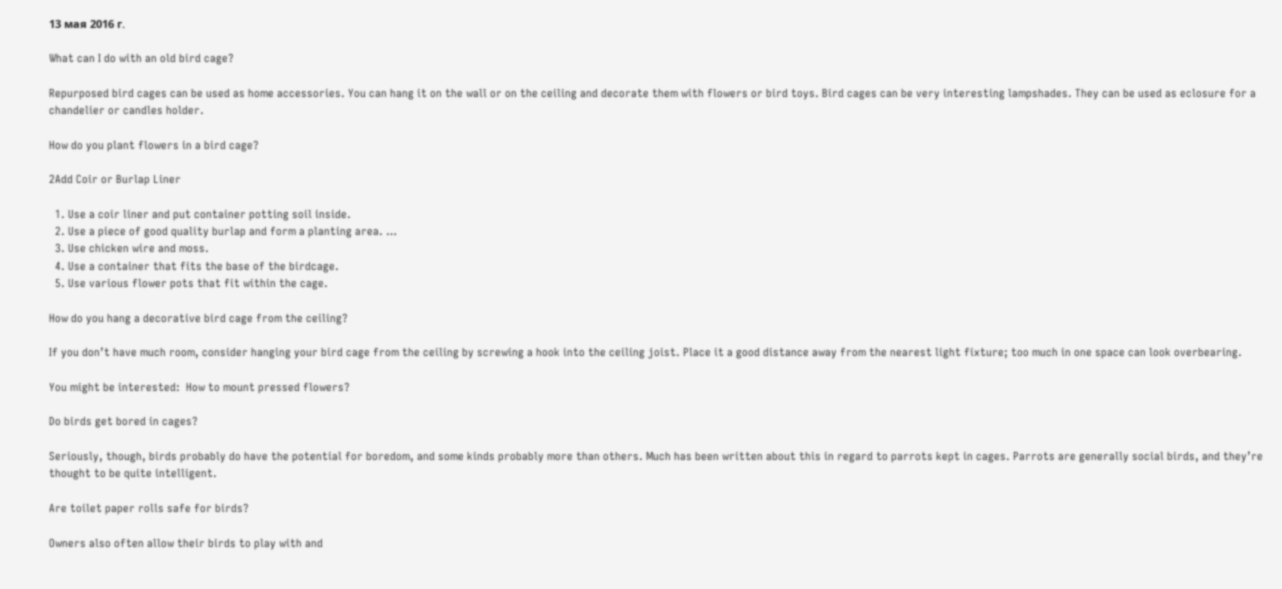13 мая 2016 г.

What can I do with an old bird cage?

Repurposed bird cages can be used as home accessories. You can hang it on the wall or on the ceiling and decorate them with flowers or bird toys. Bird cages can be very interesting lampshades. They can be used as eclosure for a chandelier or candles holder.

How do you plant flowers in a bird cage?

2Add Coir or Burlap Liner

  1. Use a coir liner and put container potting soil inside.
  2. Use a piece of good quality burlap and form a planting area. …
  3. Use chicken wire and moss.
  4. Use a container that fits the base of the birdcage.
  5. Use various flower pots that fit within the cage.

How do you hang a decorative bird cage from the ceiling?

If you don’t have much room, consider hanging your bird cage from the ceiling by screwing a hook into the ceiling joist. Place it a good distance away from the nearest light fixture; too much in one space can look overbearing.

You might be interested:  How to mount pressed flowers?

Do birds get bored in cages?

Seriously, though, birds probably do have the potential for boredom, and some kinds probably more than others. Much has been written about this in regard to parrots kept in cages. Parrots are generally social birds, and they’re thought to be quite intelligent.

Are toilet paper rolls safe for birds?

Owners also often allow their birds to play with and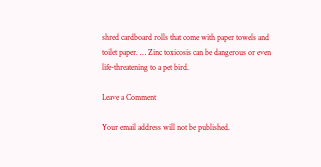shred cardboard rolls that come with paper towels and toilet paper. … Zinc toxicosis can be dangerous or even life-threatening to a pet bird.

Leave a Comment

Your email address will not be published.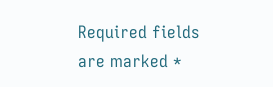Required fields are marked *